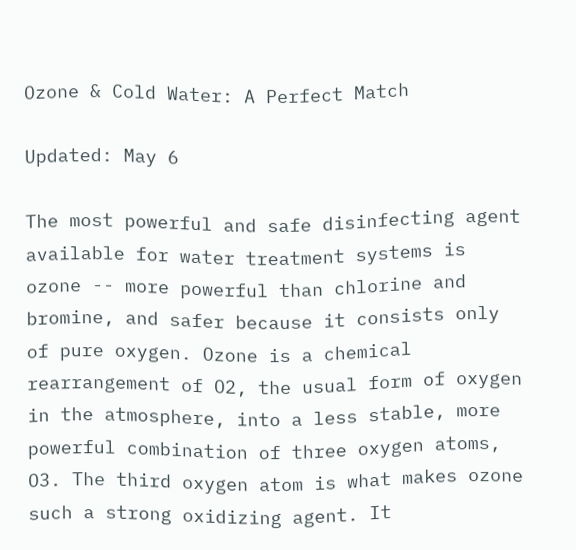Ozone & Cold Water: A Perfect Match

Updated: May 6

The most powerful and safe disinfecting agent available for water treatment systems is ozone -- more powerful than chlorine and bromine, and safer because it consists only of pure oxygen. Ozone is a chemical rearrangement of O2, the usual form of oxygen in the atmosphere, into a less stable, more powerful combination of three oxygen atoms, O3. The third oxygen atom is what makes ozone such a strong oxidizing agent. It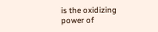is the oxidizing power of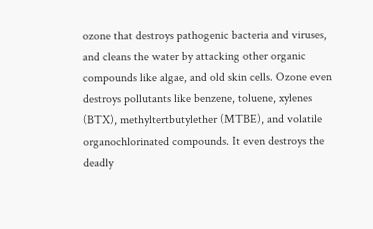ozone that destroys pathogenic bacteria and viruses, and cleans the water by attacking other organic compounds like algae, and old skin cells. Ozone even destroys pollutants like benzene, toluene, xylenes (BTX), methyltertbutylether (MTBE), and volatile organochlorinated compounds. It even destroys the deadly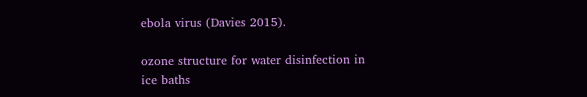ebola virus (Davies 2015).

ozone structure for water disinfection in ice baths